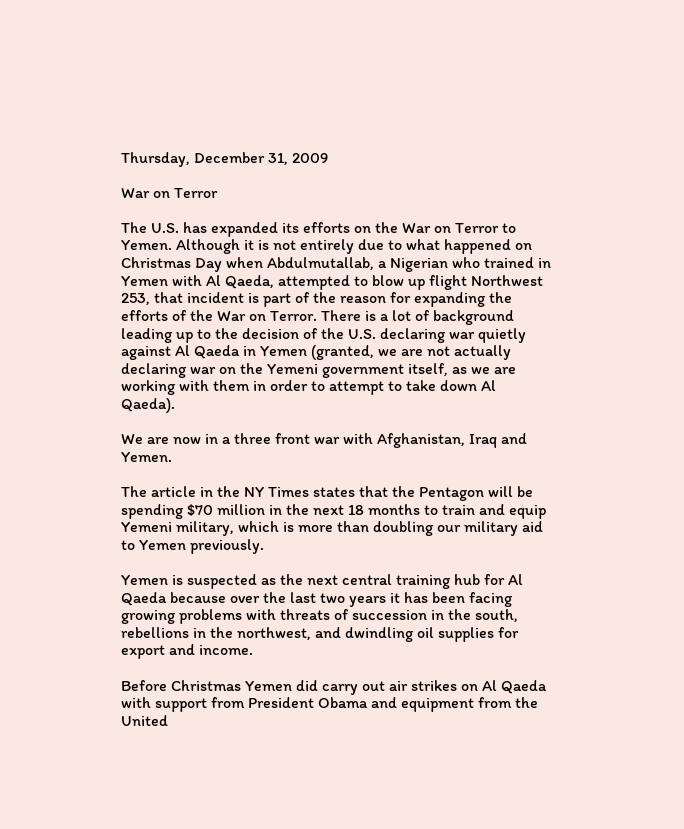Thursday, December 31, 2009

War on Terror

The U.S. has expanded its efforts on the War on Terror to Yemen. Although it is not entirely due to what happened on Christmas Day when Abdulmutallab, a Nigerian who trained in Yemen with Al Qaeda, attempted to blow up flight Northwest 253, that incident is part of the reason for expanding the efforts of the War on Terror. There is a lot of background leading up to the decision of the U.S. declaring war quietly against Al Qaeda in Yemen (granted, we are not actually declaring war on the Yemeni government itself, as we are working with them in order to attempt to take down Al Qaeda).

We are now in a three front war with Afghanistan, Iraq and Yemen.

The article in the NY Times states that the Pentagon will be spending $70 million in the next 18 months to train and equip Yemeni military, which is more than doubling our military aid to Yemen previously.

Yemen is suspected as the next central training hub for Al Qaeda because over the last two years it has been facing growing problems with threats of succession in the south, rebellions in the northwest, and dwindling oil supplies for export and income.

Before Christmas Yemen did carry out air strikes on Al Qaeda with support from President Obama and equipment from the United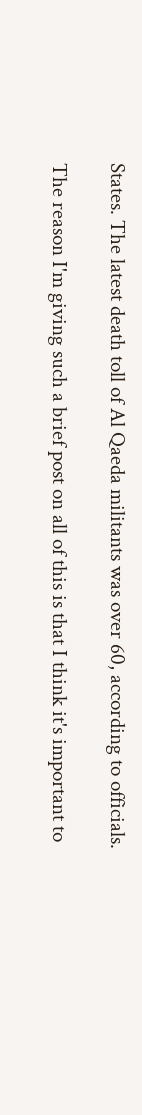States. The latest death toll of Al Qaeda militants was over 60, according to officials.

The reason I'm giving such a brief post on all of this is that I think it's important to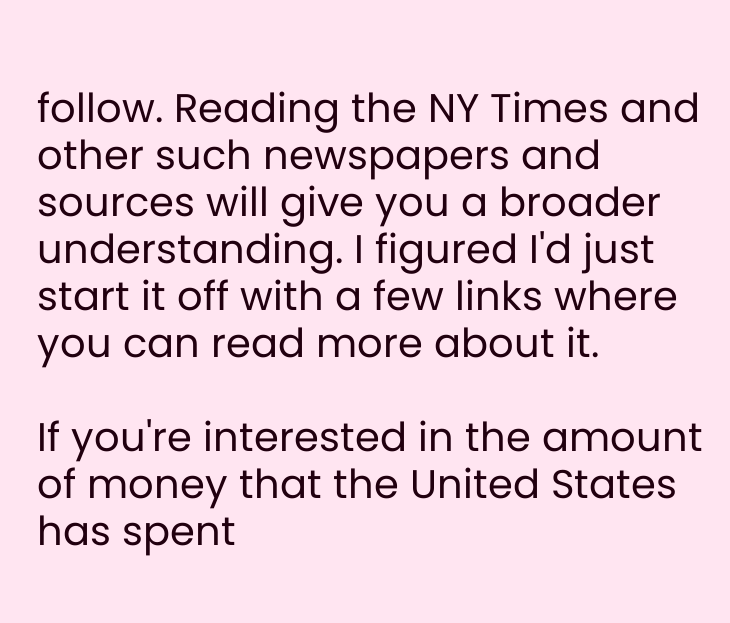follow. Reading the NY Times and other such newspapers and sources will give you a broader understanding. I figured I'd just start it off with a few links where you can read more about it.

If you're interested in the amount of money that the United States has spent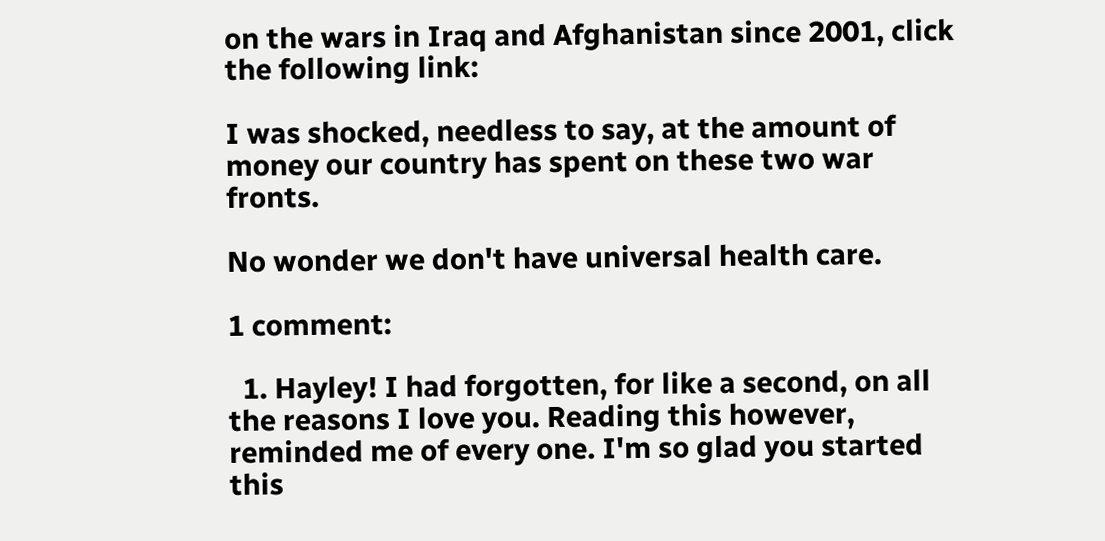on the wars in Iraq and Afghanistan since 2001, click the following link:

I was shocked, needless to say, at the amount of money our country has spent on these two war fronts.

No wonder we don't have universal health care.

1 comment:

  1. Hayley! I had forgotten, for like a second, on all the reasons I love you. Reading this however, reminded me of every one. I'm so glad you started this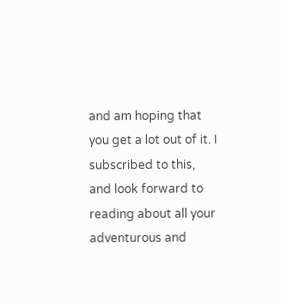and am hoping that you get a lot out of it. I subscribed to this, and look forward to reading about all your adventurous and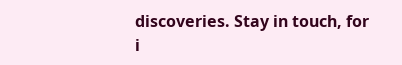discoveries. Stay in touch, for i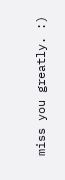miss you greatly. :)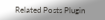Related Posts Plugin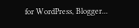for WordPress, Blogger...